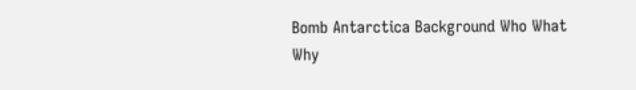Bomb Antarctica Background Who What Why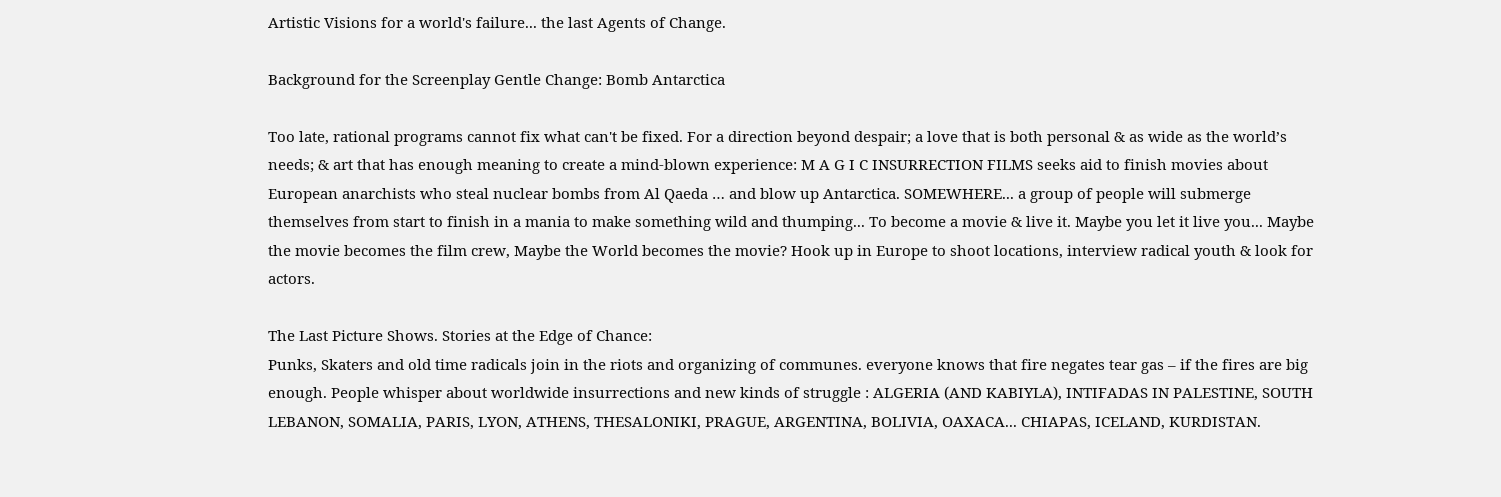Artistic Visions for a world's failure... the last Agents of Change.

Background for the Screenplay Gentle Change: Bomb Antarctica

Too late, rational programs cannot fix what can't be fixed. For a direction beyond despair; a love that is both personal & as wide as the world’s needs; & art that has enough meaning to create a mind-blown experience: M A G I C INSURRECTION FILMS seeks aid to finish movies about European anarchists who steal nuclear bombs from Al Qaeda … and blow up Antarctica. SOMEWHERE... a group of people will submerge themselves from start to finish in a mania to make something wild and thumping... To become a movie & live it. Maybe you let it live you... Maybe the movie becomes the film crew, Maybe the World becomes the movie? Hook up in Europe to shoot locations, interview radical youth & look for actors.

The Last Picture Shows. Stories at the Edge of Chance:
Punks, Skaters and old time radicals join in the riots and organizing of communes. everyone knows that fire negates tear gas – if the fires are big enough. People whisper about worldwide insurrections and new kinds of struggle : ALGERIA (AND KABIYLA), INTIFADAS IN PALESTINE, SOUTH LEBANON, SOMALIA, PARIS, LYON, ATHENS, THESALONIKI, PRAGUE, ARGENTINA, BOLIVIA, OAXACA... CHIAPAS, ICELAND, KURDISTAN.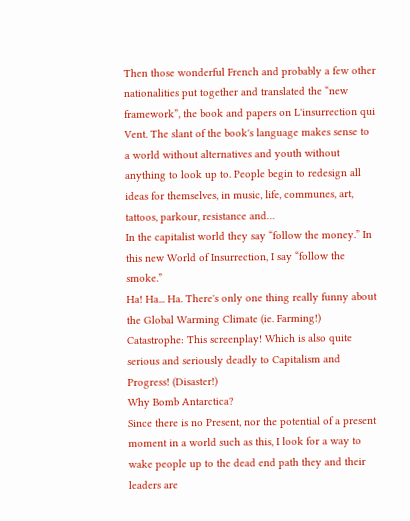Then those wonderful French and probably a few other nationalities put together and translated the “new framework”, the book and papers on L'insurrection qui Vent. The slant of the book's language makes sense to a world without alternatives and youth without anything to look up to. People begin to redesign all ideas for themselves, in music, life, communes, art, tattoos, parkour, resistance and…
In the capitalist world they say “follow the money.” In this new World of Insurrection, I say “follow the smoke.”
Ha! Ha... Ha. There's only one thing really funny about the Global Warming Climate (ie. Farming!) Catastrophe: This screenplay! Which is also quite serious and seriously deadly to Capitalism and Progress! (Disaster!)
Why Bomb Antarctica?
Since there is no Present, nor the potential of a present moment in a world such as this, I look for a way to wake people up to the dead end path they and their leaders are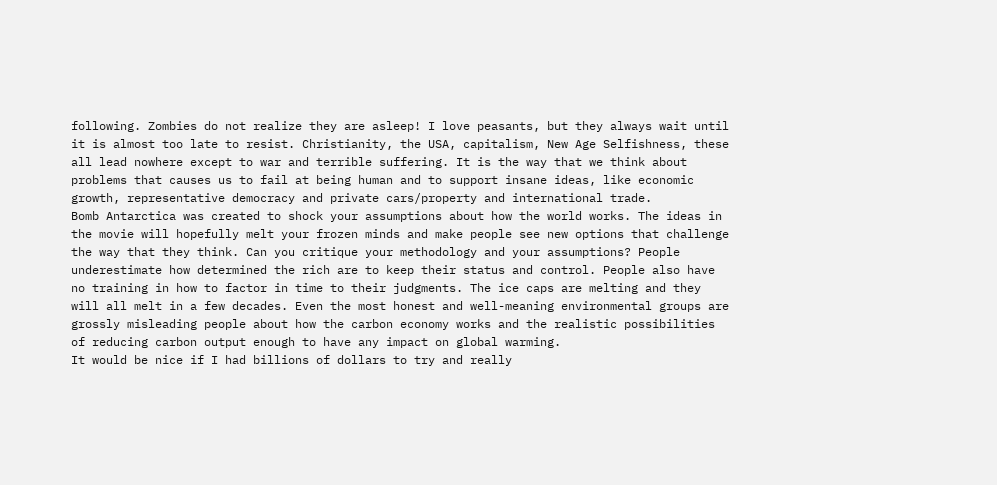following. Zombies do not realize they are asleep! I love peasants, but they always wait until it is almost too late to resist. Christianity, the USA, capitalism, New Age Selfishness, these all lead nowhere except to war and terrible suffering. It is the way that we think about problems that causes us to fail at being human and to support insane ideas, like economic growth, representative democracy and private cars/property and international trade.
Bomb Antarctica was created to shock your assumptions about how the world works. The ideas in the movie will hopefully melt your frozen minds and make people see new options that challenge the way that they think. Can you critique your methodology and your assumptions? People underestimate how determined the rich are to keep their status and control. People also have no training in how to factor in time to their judgments. The ice caps are melting and they will all melt in a few decades. Even the most honest and well-meaning environmental groups are grossly misleading people about how the carbon economy works and the realistic possibilities of reducing carbon output enough to have any impact on global warming.
It would be nice if I had billions of dollars to try and really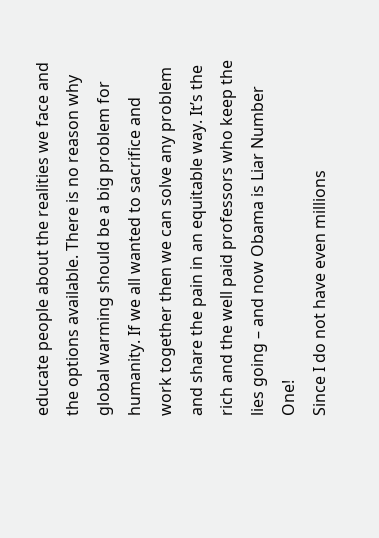educate people about the realities we face and the options available. There is no reason why global warming should be a big problem for humanity. If we all wanted to sacrifice and work together then we can solve any problem and share the pain in an equitable way. It’s the rich and the well paid professors who keep the lies going – and now Obama is Liar Number One!
Since I do not have even millions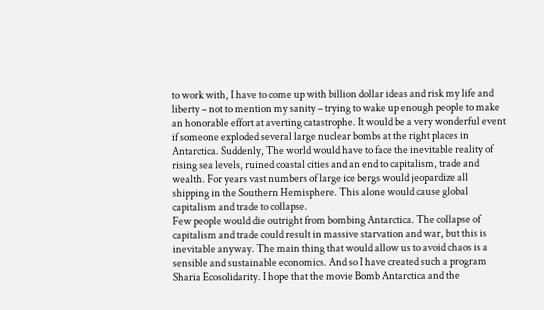to work with, I have to come up with billion dollar ideas and risk my life and liberty – not to mention my sanity – trying to wake up enough people to make an honorable effort at averting catastrophe. It would be a very wonderful event if someone exploded several large nuclear bombs at the right places in Antarctica. Suddenly, The world would have to face the inevitable reality of rising sea levels, ruined coastal cities and an end to capitalism, trade and wealth. For years vast numbers of large ice bergs would jeopardize all shipping in the Southern Hemisphere. This alone would cause global capitalism and trade to collapse.
Few people would die outright from bombing Antarctica. The collapse of capitalism and trade could result in massive starvation and war, but this is inevitable anyway. The main thing that would allow us to avoid chaos is a sensible and sustainable economics. And so I have created such a program Sharia Ecosolidarity. I hope that the movie Bomb Antarctica and the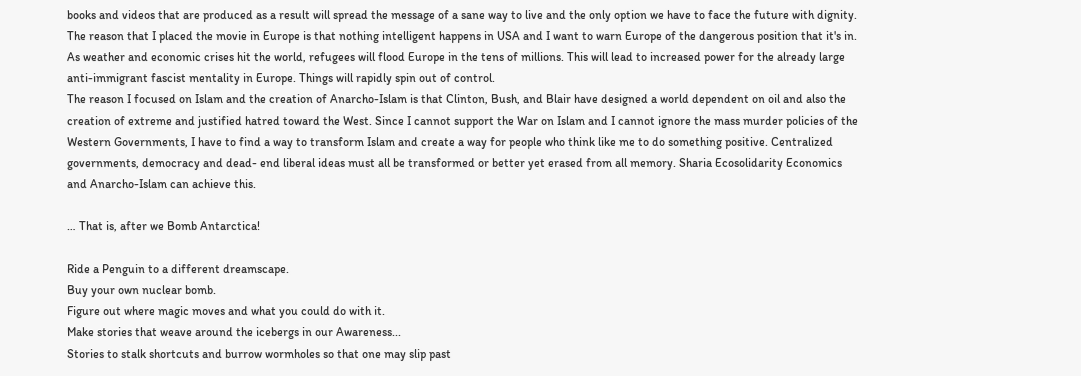books and videos that are produced as a result will spread the message of a sane way to live and the only option we have to face the future with dignity.
The reason that I placed the movie in Europe is that nothing intelligent happens in USA and I want to warn Europe of the dangerous position that it's in. As weather and economic crises hit the world, refugees will flood Europe in the tens of millions. This will lead to increased power for the already large anti-immigrant fascist mentality in Europe. Things will rapidly spin out of control.
The reason I focused on Islam and the creation of Anarcho-Islam is that Clinton, Bush, and Blair have designed a world dependent on oil and also the creation of extreme and justified hatred toward the West. Since I cannot support the War on Islam and I cannot ignore the mass murder policies of the Western Governments, I have to find a way to transform Islam and create a way for people who think like me to do something positive. Centralized governments, democracy and dead- end liberal ideas must all be transformed or better yet erased from all memory. Sharia Ecosolidarity Economics and Anarcho-Islam can achieve this.

… That is, after we Bomb Antarctica!

Ride a Penguin to a different dreamscape.
Buy your own nuclear bomb.
Figure out where magic moves and what you could do with it.
Make stories that weave around the icebergs in our Awareness...
Stories to stalk shortcuts and burrow wormholes so that one may slip past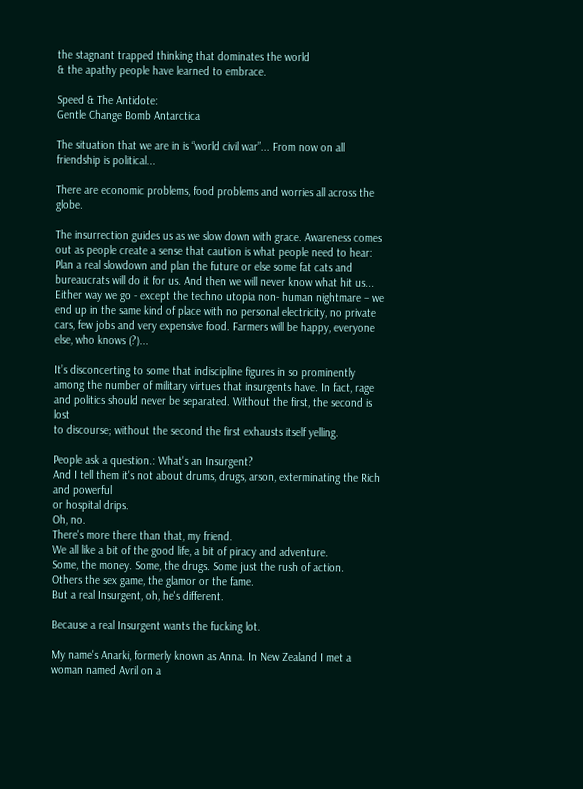the stagnant trapped thinking that dominates the world
& the apathy people have learned to embrace.

Speed & The Antidote:
Gentle Change Bomb Antarctica

The situation that we are in is “world civil war”... From now on all friendship is political...

There are economic problems, food problems and worries all across the globe.

The insurrection guides us as we slow down with grace. Awareness comes out as people create a sense that caution is what people need to hear: Plan a real slowdown and plan the future or else some fat cats and bureaucrats will do it for us. And then we will never know what hit us... Either way we go - except the techno utopia non- human nightmare – we end up in the same kind of place with no personal electricity, no private cars, few jobs and very expensive food. Farmers will be happy, everyone else, who knows (?)...

It’s disconcerting to some that indiscipline figures in so prominently
among the number of military virtues that insurgents have. In fact, rage
and politics should never be separated. Without the first, the second is lost
to discourse; without the second the first exhausts itself yelling.

People ask a question.: What's an Insurgent?
And I tell them it's not about drums, drugs, arson, exterminating the Rich and powerful
or hospital drips.
Oh, no.
There's more there than that, my friend.
We all like a bit of the good life, a bit of piracy and adventure.
Some, the money. Some, the drugs. Some just the rush of action.
Others the sex game, the glamor or the fame.
But a real Insurgent, oh, he's different.

Because a real Insurgent wants the fucking lot.

My name's Anarki, formerly known as Anna. In New Zealand I met a woman named Avril on a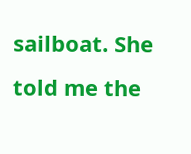sailboat. She told me the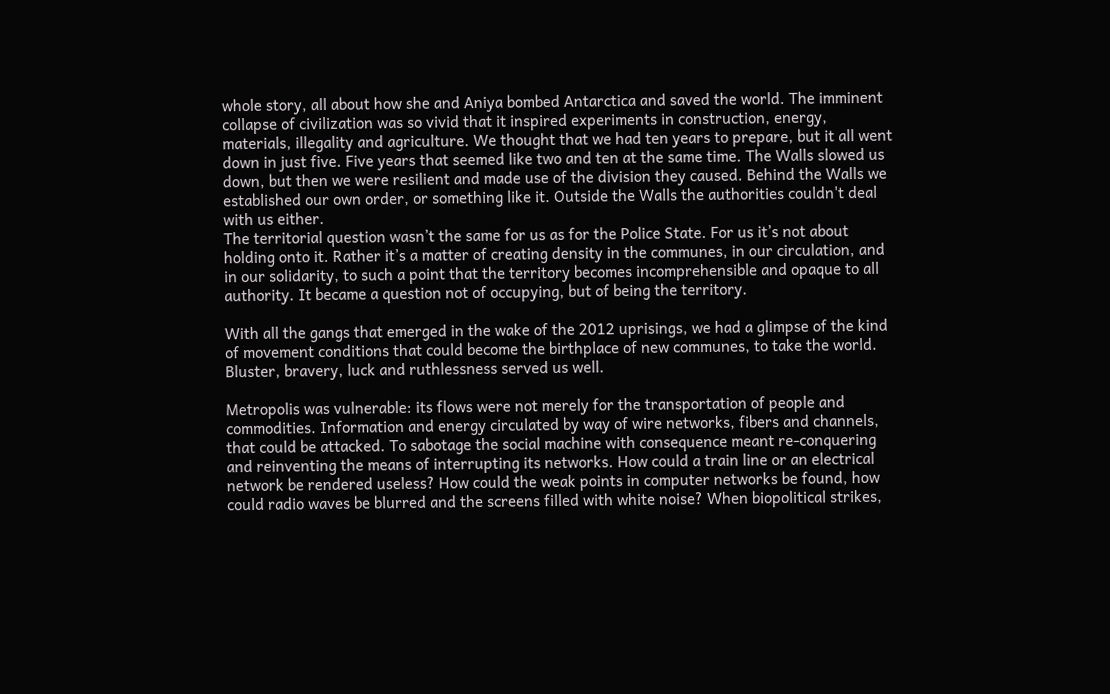whole story, all about how she and Aniya bombed Antarctica and saved the world. The imminent collapse of civilization was so vivid that it inspired experiments in construction, energy, materials, illegality and agriculture. We thought that we had ten years to prepare, but it all went down in just five. Five years that seemed like two and ten at the same time. The Walls slowed us down, but then we were resilient and made use of the division they caused. Behind the Walls we established our own order, or something like it. Outside the Walls the authorities couldn't deal with us either.
The territorial question wasn’t the same for us as for the Police State. For us it’s not about holding onto it. Rather it’s a matter of creating density in the communes, in our circulation, and in our solidarity, to such a point that the territory becomes incomprehensible and opaque to all authority. It became a question not of occupying, but of being the territory.

With all the gangs that emerged in the wake of the 2012 uprisings, we had a glimpse of the kind of movement conditions that could become the birthplace of new communes, to take the world. Bluster, bravery, luck and ruthlessness served us well.

Metropolis was vulnerable: its flows were not merely for the transportation of people and commodities. Information and energy circulated by way of wire networks, fibers and channels, that could be attacked. To sabotage the social machine with consequence meant re-conquering and reinventing the means of interrupting its networks. How could a train line or an electrical network be rendered useless? How could the weak points in computer networks be found, how could radio waves be blurred and the screens filled with white noise? When biopolitical strikes,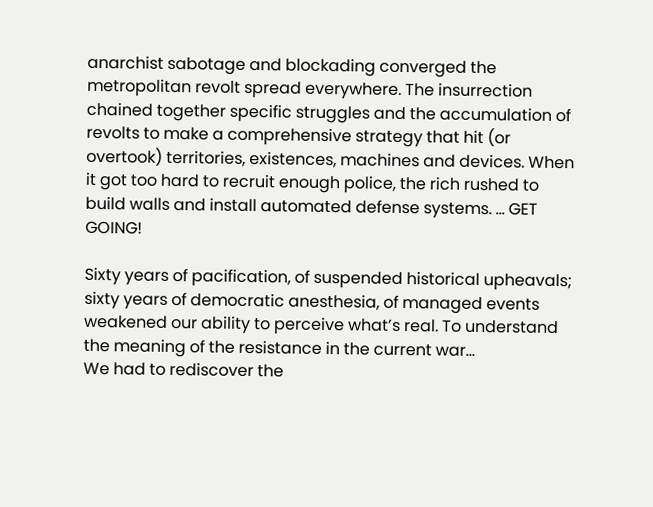anarchist sabotage and blockading converged the metropolitan revolt spread everywhere. The insurrection chained together specific struggles and the accumulation of revolts to make a comprehensive strategy that hit (or overtook) territories, existences, machines and devices. When it got too hard to recruit enough police, the rich rushed to build walls and install automated defense systems. ... GET GOING!

Sixty years of pacification, of suspended historical upheavals; sixty years of democratic anesthesia, of managed events weakened our ability to perceive what’s real. To understand the meaning of the resistance in the current war…
We had to rediscover the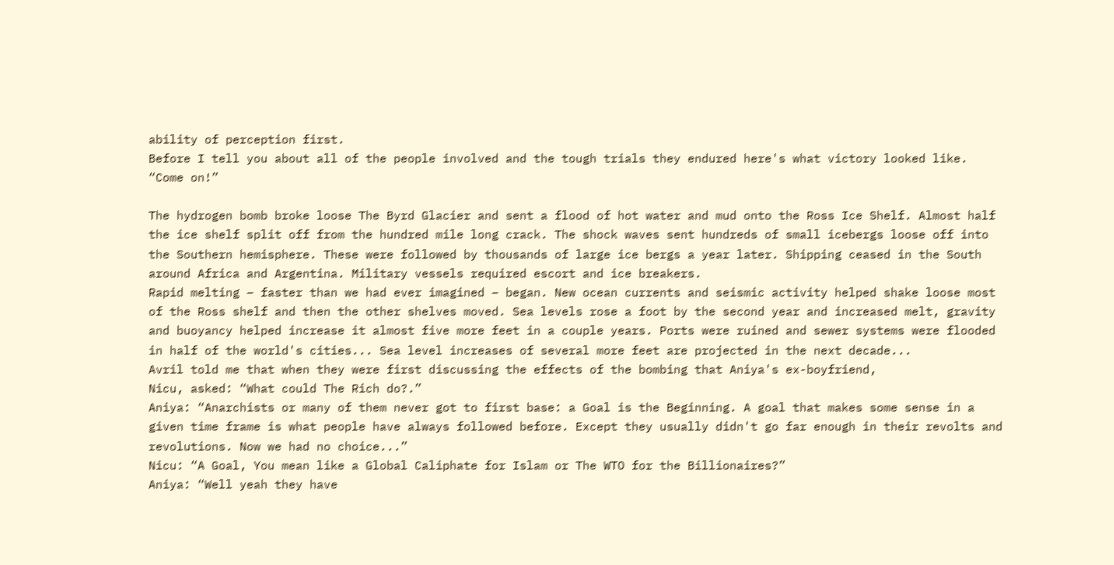ability of perception first.
Before I tell you about all of the people involved and the tough trials they endured here's what victory looked like.
“Come on!”

The hydrogen bomb broke loose The Byrd Glacier and sent a flood of hot water and mud onto the Ross Ice Shelf. Almost half the ice shelf split off from the hundred mile long crack. The shock waves sent hundreds of small icebergs loose off into the Southern hemisphere. These were followed by thousands of large ice bergs a year later. Shipping ceased in the South around Africa and Argentina. Military vessels required escort and ice breakers.
Rapid melting – faster than we had ever imagined – began. New ocean currents and seismic activity helped shake loose most of the Ross shelf and then the other shelves moved. Sea levels rose a foot by the second year and increased melt, gravity and buoyancy helped increase it almost five more feet in a couple years. Ports were ruined and sewer systems were flooded in half of the world's cities... Sea level increases of several more feet are projected in the next decade...
Avril told me that when they were first discussing the effects of the bombing that Aniya's ex-boyfriend,
Nicu, asked: “What could The Rich do?.”
Aniya: “Anarchists or many of them never got to first base: a Goal is the Beginning. A goal that makes some sense in a given time frame is what people have always followed before. Except they usually didn't go far enough in their revolts and revolutions. Now we had no choice...”
Nicu: “A Goal, You mean like a Global Caliphate for Islam or The WTO for the Billionaires?”
Aniya: “Well yeah they have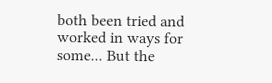both been tried and worked in ways for some... But the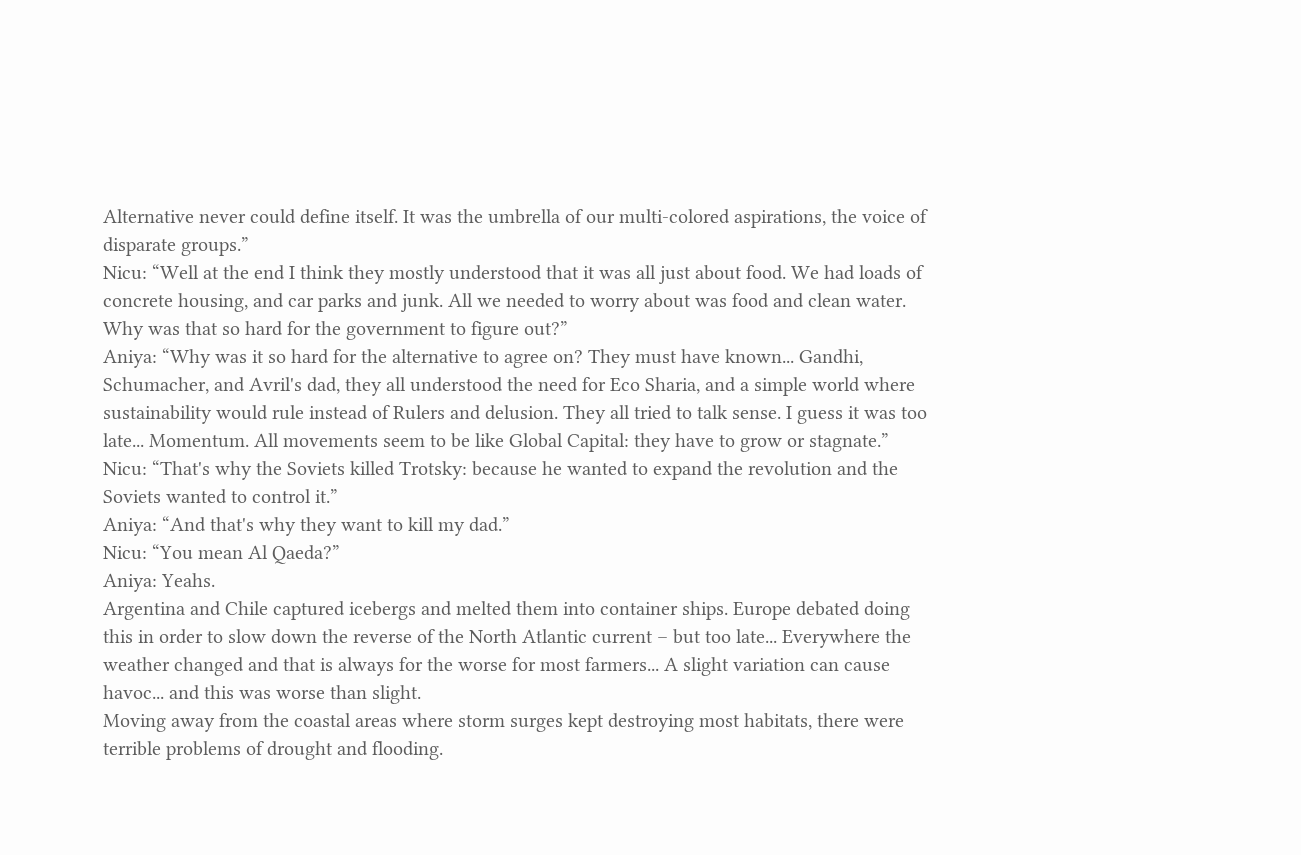Alternative never could define itself. It was the umbrella of our multi-colored aspirations, the voice of disparate groups.”
Nicu: “Well at the end I think they mostly understood that it was all just about food. We had loads of concrete housing, and car parks and junk. All we needed to worry about was food and clean water. Why was that so hard for the government to figure out?”
Aniya: “Why was it so hard for the alternative to agree on? They must have known... Gandhi, Schumacher, and Avril's dad, they all understood the need for Eco Sharia, and a simple world where sustainability would rule instead of Rulers and delusion. They all tried to talk sense. I guess it was too late... Momentum. All movements seem to be like Global Capital: they have to grow or stagnate.”
Nicu: “That's why the Soviets killed Trotsky: because he wanted to expand the revolution and the Soviets wanted to control it.”
Aniya: “And that's why they want to kill my dad.”
Nicu: “You mean Al Qaeda?”
Aniya: Yeahs.
Argentina and Chile captured icebergs and melted them into container ships. Europe debated doing this in order to slow down the reverse of the North Atlantic current – but too late... Everywhere the weather changed and that is always for the worse for most farmers... A slight variation can cause havoc... and this was worse than slight.
Moving away from the coastal areas where storm surges kept destroying most habitats, there were terrible problems of drought and flooding.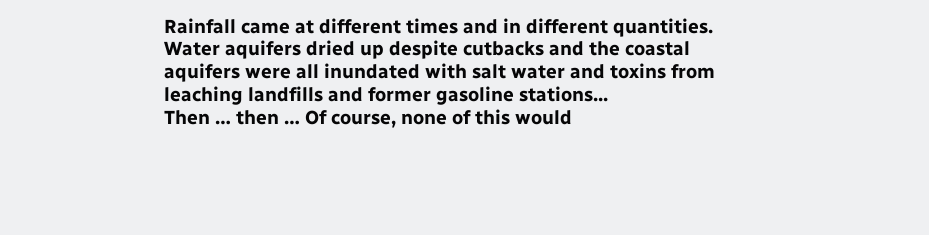Rainfall came at different times and in different quantities. Water aquifers dried up despite cutbacks and the coastal aquifers were all inundated with salt water and toxins from leaching landfills and former gasoline stations...
Then … then … Of course, none of this would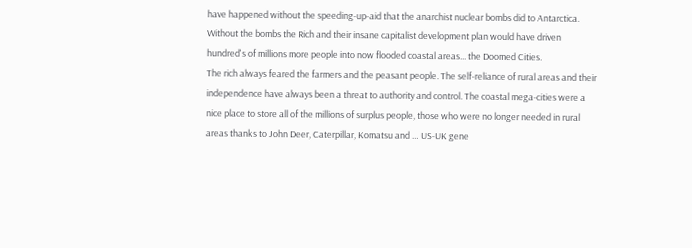have happened without the speeding-up-aid that the anarchist nuclear bombs did to Antarctica. Without the bombs the Rich and their insane capitalist development plan would have driven hundred's of millions more people into now flooded coastal areas... the Doomed Cities.
The rich always feared the farmers and the peasant people. The self-reliance of rural areas and their independence have always been a threat to authority and control. The coastal mega-cities were a nice place to store all of the millions of surplus people, those who were no longer needed in rural areas thanks to John Deer, Caterpillar, Komatsu and … US-UK gene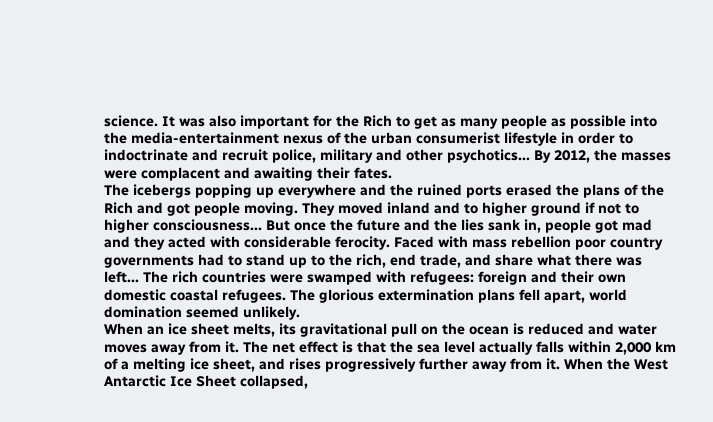science. It was also important for the Rich to get as many people as possible into the media-entertainment nexus of the urban consumerist lifestyle in order to indoctrinate and recruit police, military and other psychotics... By 2012, the masses were complacent and awaiting their fates.
The icebergs popping up everywhere and the ruined ports erased the plans of the Rich and got people moving. They moved inland and to higher ground if not to higher consciousness... But once the future and the lies sank in, people got mad and they acted with considerable ferocity. Faced with mass rebellion poor country governments had to stand up to the rich, end trade, and share what there was left... The rich countries were swamped with refugees: foreign and their own domestic coastal refugees. The glorious extermination plans fell apart, world domination seemed unlikely.
When an ice sheet melts, its gravitational pull on the ocean is reduced and water moves away from it. The net effect is that the sea level actually falls within 2,000 km of a melting ice sheet, and rises progressively further away from it. When the West Antarctic Ice Sheet collapsed,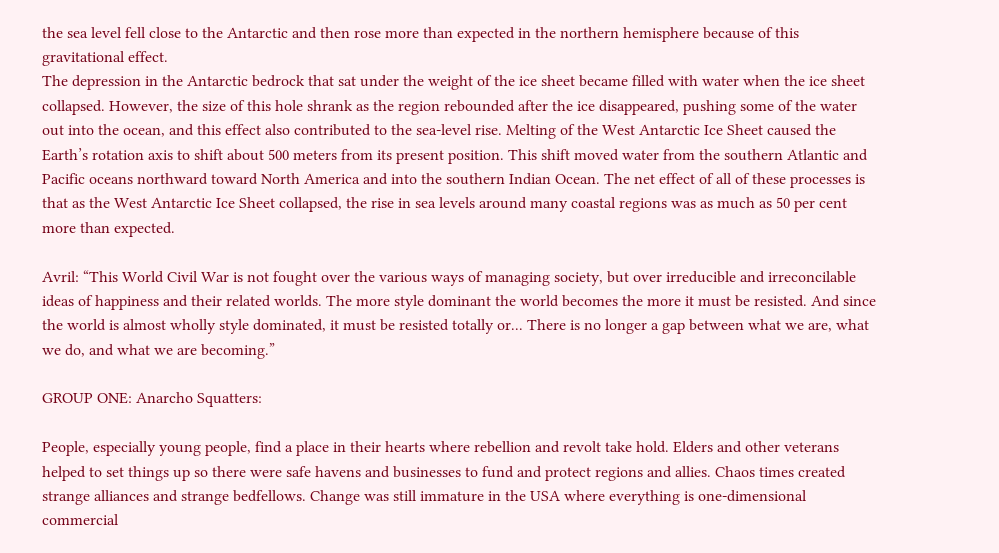the sea level fell close to the Antarctic and then rose more than expected in the northern hemisphere because of this gravitational effect.
The depression in the Antarctic bedrock that sat under the weight of the ice sheet became filled with water when the ice sheet collapsed. However, the size of this hole shrank as the region rebounded after the ice disappeared, pushing some of the water out into the ocean, and this effect also contributed to the sea-level rise. Melting of the West Antarctic Ice Sheet caused the Earth’s rotation axis to shift about 500 meters from its present position. This shift moved water from the southern Atlantic and Pacific oceans northward toward North America and into the southern Indian Ocean. The net effect of all of these processes is that as the West Antarctic Ice Sheet collapsed, the rise in sea levels around many coastal regions was as much as 50 per cent more than expected.

Avril: “This World Civil War is not fought over the various ways of managing society, but over irreducible and irreconcilable ideas of happiness and their related worlds. The more style dominant the world becomes the more it must be resisted. And since the world is almost wholly style dominated, it must be resisted totally or... There is no longer a gap between what we are, what we do, and what we are becoming.”

GROUP ONE: Anarcho Squatters:

People, especially young people, find a place in their hearts where rebellion and revolt take hold. Elders and other veterans helped to set things up so there were safe havens and businesses to fund and protect regions and allies. Chaos times created strange alliances and strange bedfellows. Change was still immature in the USA where everything is one-dimensional commercial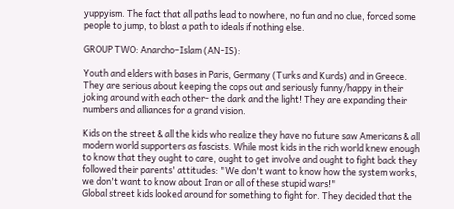yuppyism. The fact that all paths lead to nowhere, no fun and no clue, forced some people to jump, to blast a path to ideals if nothing else.

GROUP TWO: Anarcho–Islam (AN-IS):

Youth and elders with bases in Paris, Germany (Turks and Kurds) and in Greece. They are serious about keeping the cops out and seriously funny/happy in their joking around with each other- the dark and the light! They are expanding their numbers and alliances for a grand vision.

Kids on the street & all the kids who realize they have no future saw Americans & all modern world supporters as fascists. While most kids in the rich world knew enough to know that they ought to care, ought to get involve and ought to fight back they followed their parents' attitudes: "We don't want to know how the system works, we don't want to know about Iran or all of these stupid wars!"
Global street kids looked around for something to fight for. They decided that the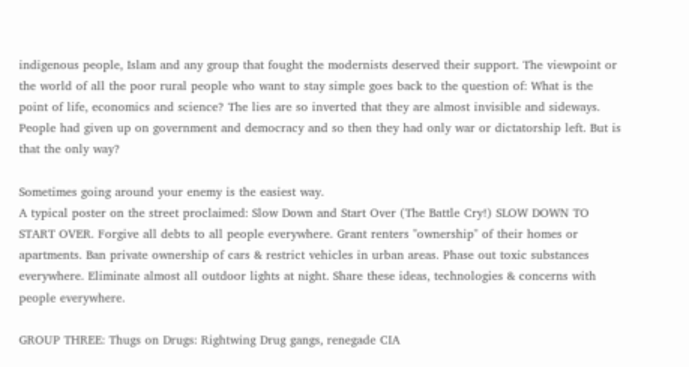indigenous people, Islam and any group that fought the modernists deserved their support. The viewpoint or the world of all the poor rural people who want to stay simple goes back to the question of: What is the point of life, economics and science? The lies are so inverted that they are almost invisible and sideways. People had given up on government and democracy and so then they had only war or dictatorship left. But is that the only way?

Sometimes going around your enemy is the easiest way.
A typical poster on the street proclaimed: Slow Down and Start Over (The Battle Cry!) SLOW DOWN TO START OVER. Forgive all debts to all people everywhere. Grant renters "ownership" of their homes or apartments. Ban private ownership of cars & restrict vehicles in urban areas. Phase out toxic substances everywhere. Eliminate almost all outdoor lights at night. Share these ideas, technologies & concerns with people everywhere.

GROUP THREE: Thugs on Drugs: Rightwing Drug gangs, renegade CIA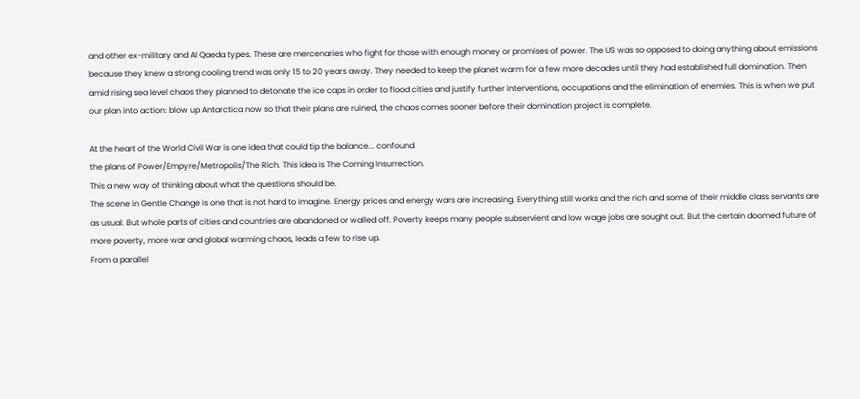and other ex-military and Al Qaeda types. These are mercenaries who fight for those with enough money or promises of power. The US was so opposed to doing anything about emissions because they knew a strong cooling trend was only 15 to 20 years away. They needed to keep the planet warm for a few more decades until they had established full domination. Then amid rising sea level chaos they planned to detonate the ice caps in order to flood cities and justify further interventions, occupations and the elimination of enemies. This is when we put our plan into action: blow up Antarctica now so that their plans are ruined, the chaos comes sooner before their domination project is complete.

At the heart of the World Civil War is one idea that could tip the balance... confound
the plans of Power/Empyre/Metropolis/The Rich. This idea is The Coming Insurrection.
This a new way of thinking about what the questions should be.
The scene in Gentle Change is one that is not hard to imagine. Energy prices and energy wars are increasing. Everything still works and the rich and some of their middle class servants are as usual. But whole parts of cities and countries are abandoned or walled off. Poverty keeps many people subservient and low wage jobs are sought out. But the certain doomed future of more poverty, more war and global warming chaos, leads a few to rise up.
From a parallel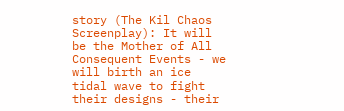story (The Kil Chaos Screenplay): It will be the Mother of All Consequent Events - we will birth an ice tidal wave to fight their designs - their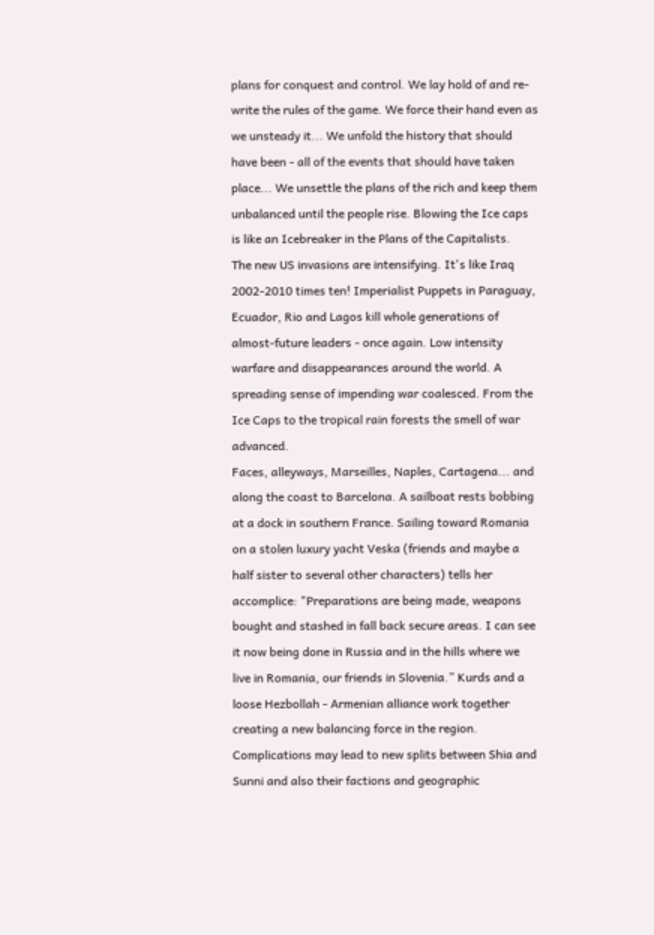plans for conquest and control. We lay hold of and re-write the rules of the game. We force their hand even as we unsteady it... We unfold the history that should have been - all of the events that should have taken place... We unsettle the plans of the rich and keep them unbalanced until the people rise. Blowing the Ice caps is like an Icebreaker in the Plans of the Capitalists.
The new US invasions are intensifying. It's like Iraq 2002-2010 times ten! Imperialist Puppets in Paraguay, Ecuador, Rio and Lagos kill whole generations of almost-future leaders - once again. Low intensity warfare and disappearances around the world. A spreading sense of impending war coalesced. From the Ice Caps to the tropical rain forests the smell of war advanced.
Faces, alleyways, Marseilles, Naples, Cartagena... and along the coast to Barcelona. A sailboat rests bobbing at a dock in southern France. Sailing toward Romania on a stolen luxury yacht Veska (friends and maybe a half sister to several other characters) tells her accomplice: "Preparations are being made, weapons bought and stashed in fall back secure areas. I can see it now being done in Russia and in the hills where we live in Romania, our friends in Slovenia.” Kurds and a loose Hezbollah - Armenian alliance work together creating a new balancing force in the region. Complications may lead to new splits between Shia and Sunni and also their factions and geographic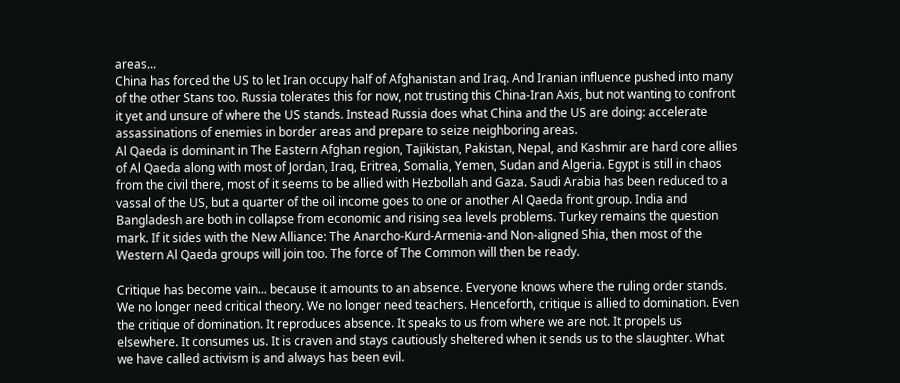areas...
China has forced the US to let Iran occupy half of Afghanistan and Iraq. And Iranian influence pushed into many of the other Stans too. Russia tolerates this for now, not trusting this China-Iran Axis, but not wanting to confront it yet and unsure of where the US stands. Instead Russia does what China and the US are doing: accelerate assassinations of enemies in border areas and prepare to seize neighboring areas.
Al Qaeda is dominant in The Eastern Afghan region, Tajikistan, Pakistan, Nepal, and Kashmir are hard core allies of Al Qaeda along with most of Jordan, Iraq, Eritrea, Somalia, Yemen, Sudan and Algeria. Egypt is still in chaos from the civil there, most of it seems to be allied with Hezbollah and Gaza. Saudi Arabia has been reduced to a vassal of the US, but a quarter of the oil income goes to one or another Al Qaeda front group. India and Bangladesh are both in collapse from economic and rising sea levels problems. Turkey remains the question mark. If it sides with the New Alliance: The Anarcho-Kurd-Armenia-and Non-aligned Shia, then most of the Western Al Qaeda groups will join too. The force of The Common will then be ready.

Critique has become vain... because it amounts to an absence. Everyone knows where the ruling order stands. We no longer need critical theory. We no longer need teachers. Henceforth, critique is allied to domination. Even the critique of domination. It reproduces absence. It speaks to us from where we are not. It propels us elsewhere. It consumes us. It is craven and stays cautiously sheltered when it sends us to the slaughter. What we have called activism is and always has been evil.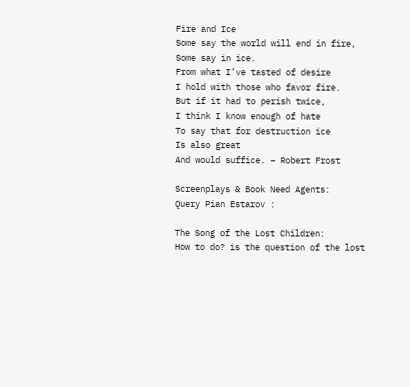Fire and Ice
Some say the world will end in fire,
Some say in ice.
From what I’ve tasted of desire
I hold with those who favor fire.
But if it had to perish twice,
I think I know enough of hate
To say that for destruction ice
Is also great
And would suffice. – Robert Frost

Screenplays & Book Need Agents:
Query Pian Estarov :

The Song of the Lost Children:
How to do? is the question of the lost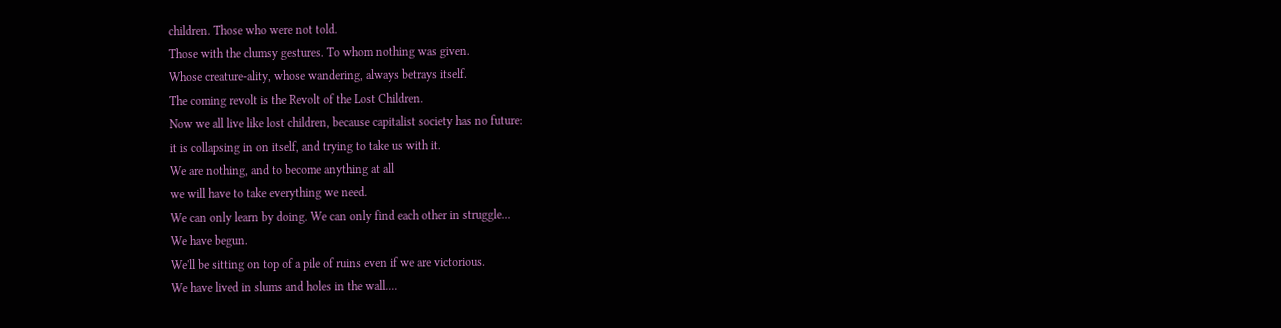children. Those who were not told.
Those with the clumsy gestures. To whom nothing was given.
Whose creature-ality, whose wandering, always betrays itself.
The coming revolt is the Revolt of the Lost Children.
Now we all live like lost children, because capitalist society has no future:
it is collapsing in on itself, and trying to take us with it.
We are nothing, and to become anything at all
we will have to take everything we need.
We can only learn by doing. We can only find each other in struggle...
We have begun.
We'll be sitting on top of a pile of ruins even if we are victorious.
We have lived in slums and holes in the wall....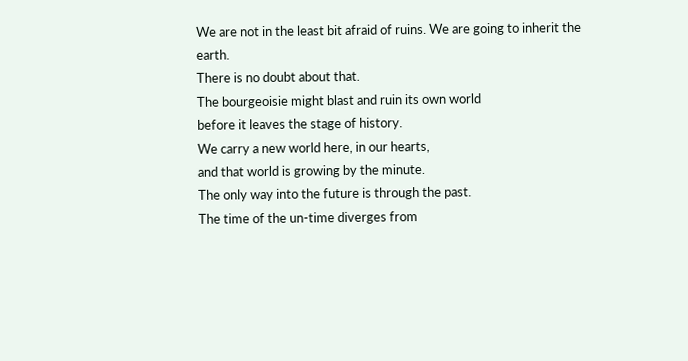We are not in the least bit afraid of ruins. We are going to inherit the earth.
There is no doubt about that.
The bourgeoisie might blast and ruin its own world
before it leaves the stage of history.
We carry a new world here, in our hearts,
and that world is growing by the minute.
The only way into the future is through the past.
The time of the un-time diverges from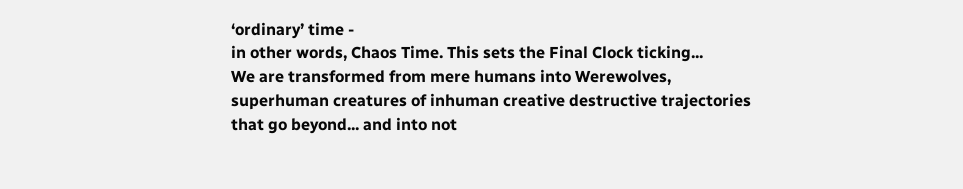‘ordinary’ time -
in other words, Chaos Time. This sets the Final Clock ticking...
We are transformed from mere humans into Werewolves,
superhuman creatures of inhuman creative destructive trajectories
that go beyond... and into not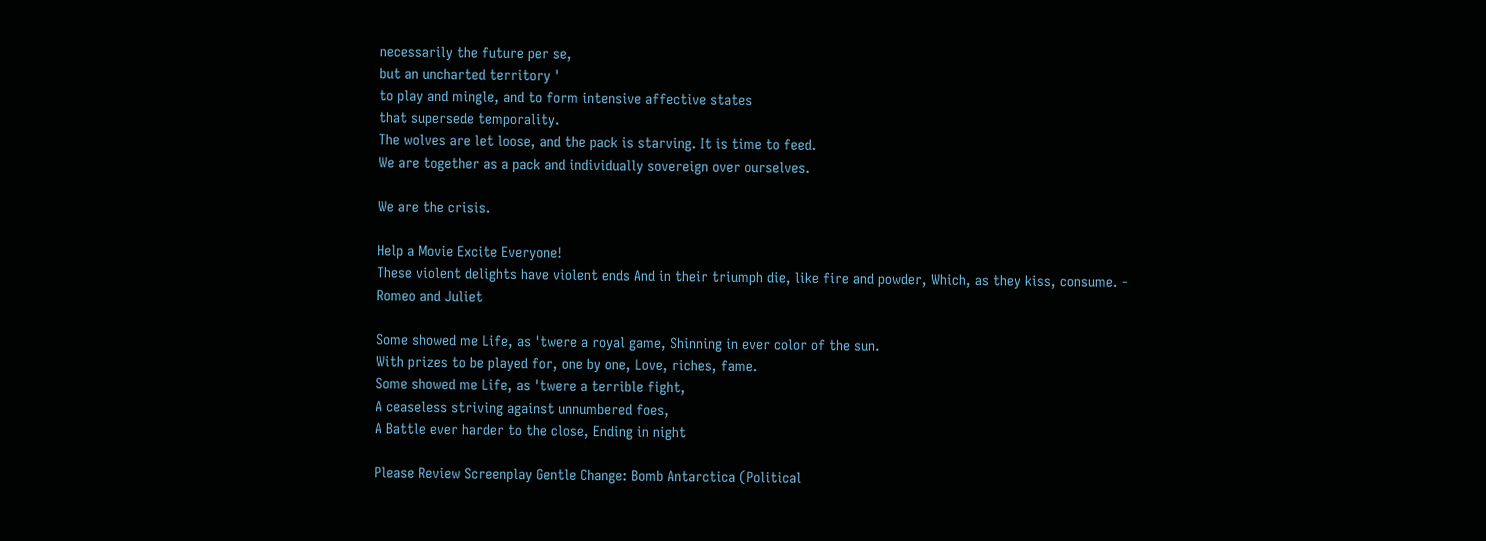necessarily the future per se,
but an uncharted territory '
to play and mingle, and to form intensive affective states
that supersede temporality.
The wolves are let loose, and the pack is starving. It is time to feed.
We are together as a pack and individually sovereign over ourselves.

We are the crisis.

Help a Movie Excite Everyone!
These violent delights have violent ends And in their triumph die, like fire and powder, Which, as they kiss, consume. - Romeo and Juliet

Some showed me Life, as 'twere a royal game, Shinning in ever color of the sun.
With prizes to be played for, one by one, Love, riches, fame.
Some showed me Life, as 'twere a terrible fight,
A ceaseless striving against unnumbered foes,
A Battle ever harder to the close, Ending in night

Please Review Screenplay Gentle Change: Bomb Antarctica (Political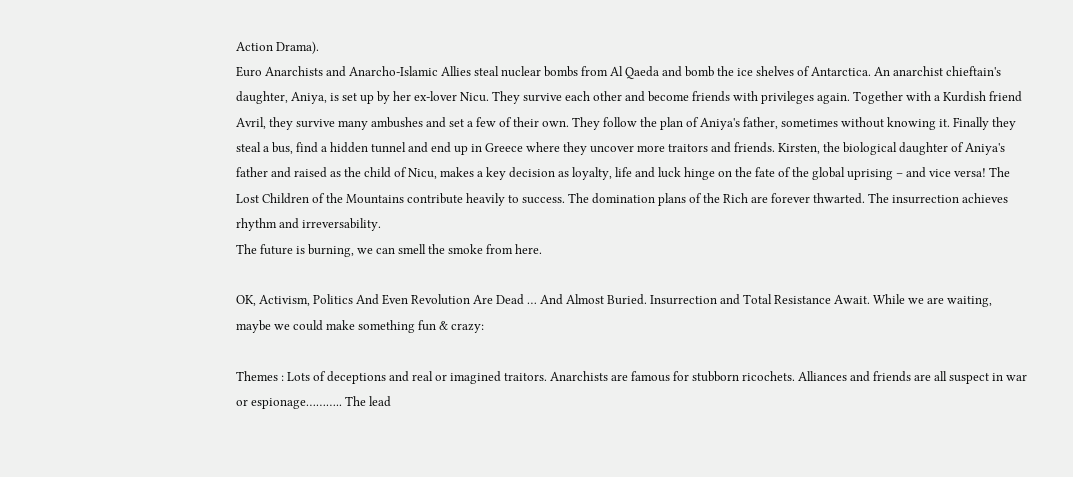Action Drama).
Euro Anarchists and Anarcho-Islamic Allies steal nuclear bombs from Al Qaeda and bomb the ice shelves of Antarctica. An anarchist chieftain's daughter, Aniya, is set up by her ex-lover Nicu. They survive each other and become friends with privileges again. Together with a Kurdish friend Avril, they survive many ambushes and set a few of their own. They follow the plan of Aniya's father, sometimes without knowing it. Finally they steal a bus, find a hidden tunnel and end up in Greece where they uncover more traitors and friends. Kirsten, the biological daughter of Aniya's father and raised as the child of Nicu, makes a key decision as loyalty, life and luck hinge on the fate of the global uprising – and vice versa! The Lost Children of the Mountains contribute heavily to success. The domination plans of the Rich are forever thwarted. The insurrection achieves rhythm and irreversability.
The future is burning, we can smell the smoke from here.

OK, Activism, Politics And Even Revolution Are Dead … And Almost Buried. Insurrection and Total Resistance Await. While we are waiting, maybe we could make something fun & crazy:

Themes : Lots of deceptions and real or imagined traitors. Anarchists are famous for stubborn ricochets. Alliances and friends are all suspect in war or espionage……….. The lead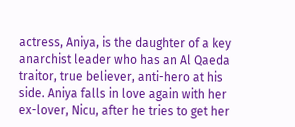actress, Aniya, is the daughter of a key anarchist leader who has an Al Qaeda traitor, true believer, anti-hero at his side. Aniya falls in love again with her ex-lover, Nicu, after he tries to get her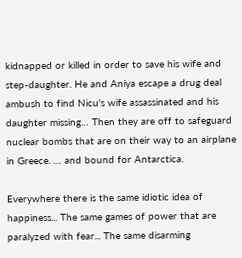kidnapped or killed in order to save his wife and step-daughter. He and Aniya escape a drug deal ambush to find Nicu's wife assassinated and his daughter missing… Then they are off to safeguard nuclear bombs that are on their way to an airplane in Greece. … and bound for Antarctica.

Everywhere there is the same idiotic idea of happiness... The same games of power that are paralyzed with fear... The same disarming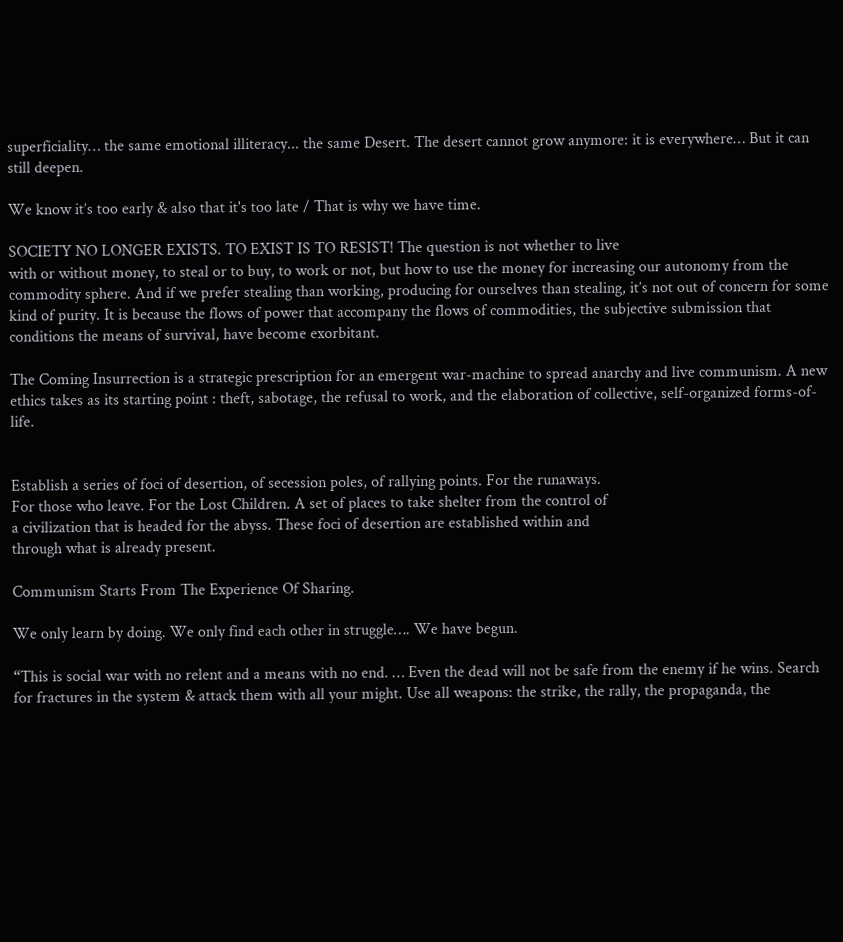superficiality… the same emotional illiteracy... the same Desert. The desert cannot grow anymore: it is everywhere… But it can still deepen.

We know it’s too early & also that it's too late / That is why we have time.

SOCIETY NO LONGER EXISTS. TO EXIST IS TO RESIST! The question is not whether to live
with or without money, to steal or to buy, to work or not, but how to use the money for increasing our autonomy from the commodity sphere. And if we prefer stealing than working, producing for ourselves than stealing, it’s not out of concern for some kind of purity. It is because the flows of power that accompany the flows of commodities, the subjective submission that conditions the means of survival, have become exorbitant.

The Coming Insurrection is a strategic prescription for an emergent war-machine to spread anarchy and live communism. A new ethics takes as its starting point : theft, sabotage, the refusal to work, and the elaboration of collective, self-organized forms-of-life.


Establish a series of foci of desertion, of secession poles, of rallying points. For the runaways.
For those who leave. For the Lost Children. A set of places to take shelter from the control of
a civilization that is headed for the abyss. These foci of desertion are established within and
through what is already present.

Communism Starts From The Experience Of Sharing.

We only learn by doing. We only find each other in struggle…. We have begun.

“This is social war with no relent and a means with no end. … Even the dead will not be safe from the enemy if he wins. Search for fractures in the system & attack them with all your might. Use all weapons: the strike, the rally, the propaganda, the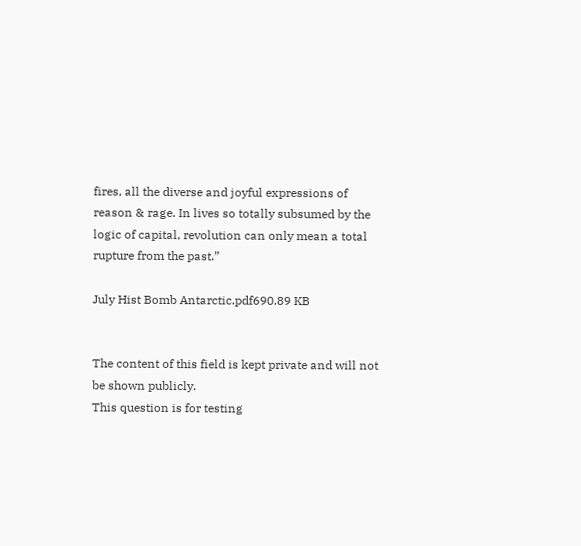fires, all the diverse and joyful expressions of reason & rage. In lives so totally subsumed by the logic of capital, revolution can only mean a total rupture from the past.”

July Hist Bomb Antarctic.pdf690.89 KB


The content of this field is kept private and will not be shown publicly.
This question is for testing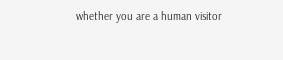whether you are a human visitor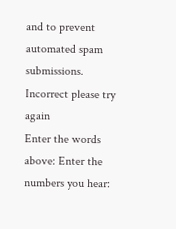and to prevent automated spam submissions.
Incorrect please try again
Enter the words above: Enter the numbers you hear: